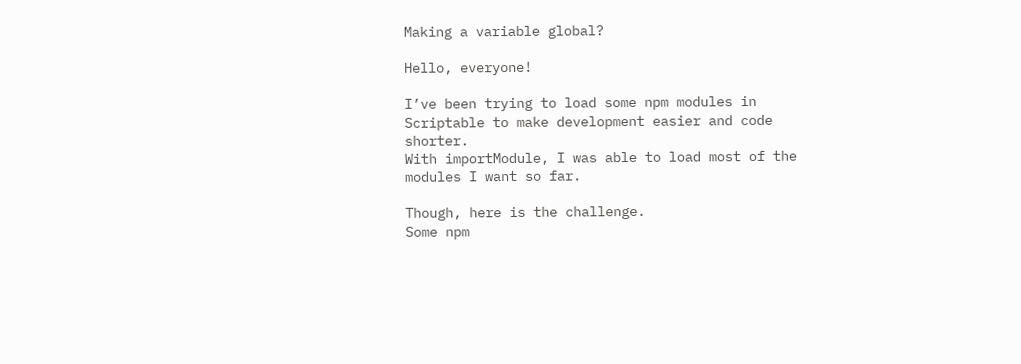Making a variable global?

Hello, everyone!

I’ve been trying to load some npm modules in Scriptable to make development easier and code shorter.
With importModule, I was able to load most of the modules I want so far.

Though, here is the challenge.
Some npm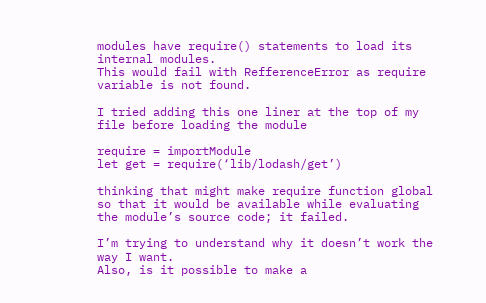modules have require() statements to load its internal modules.
This would fail with RefferenceError as require variable is not found.

I tried adding this one liner at the top of my file before loading the module

require = importModule
let get = require(‘lib/lodash/get’)

thinking that might make require function global so that it would be available while evaluating the module’s source code; it failed.

I’m trying to understand why it doesn’t work the way I want.
Also, is it possible to make a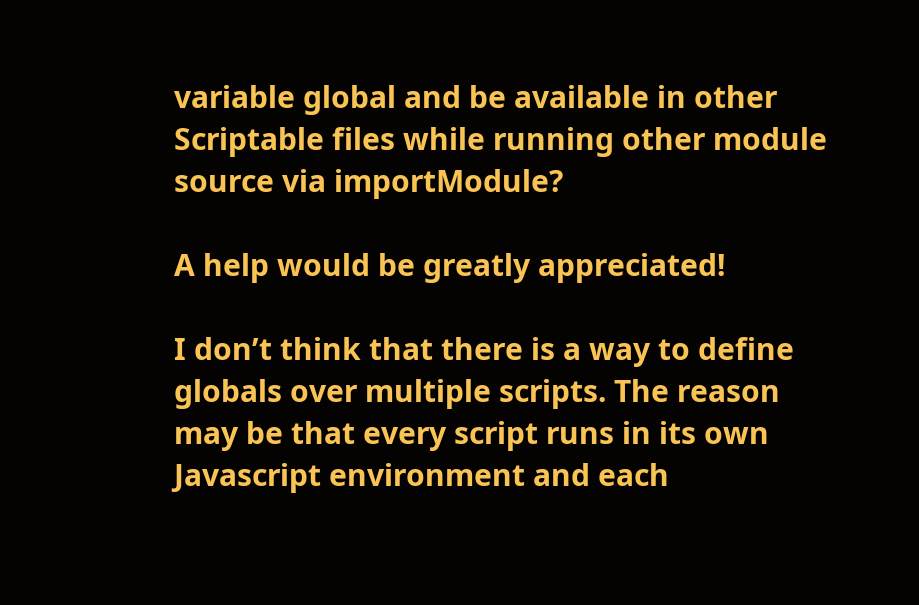variable global and be available in other Scriptable files while running other module source via importModule?

A help would be greatly appreciated!

I don’t think that there is a way to define globals over multiple scripts. The reason may be that every script runs in its own Javascript environment and each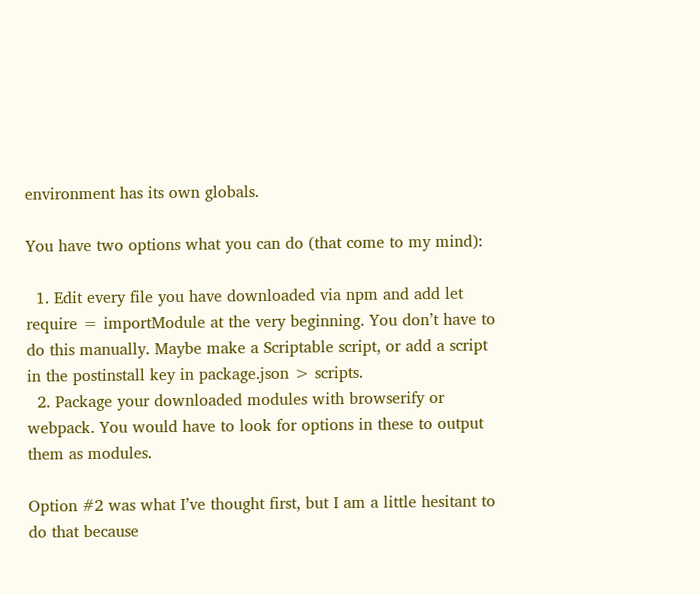environment has its own globals.

You have two options what you can do (that come to my mind):

  1. Edit every file you have downloaded via npm and add let require = importModule at the very beginning. You don’t have to do this manually. Maybe make a Scriptable script, or add a script in the postinstall key in package.json > scripts.
  2. Package your downloaded modules with browserify or webpack. You would have to look for options in these to output them as modules.

Option #2 was what I’ve thought first, but I am a little hesitant to do that because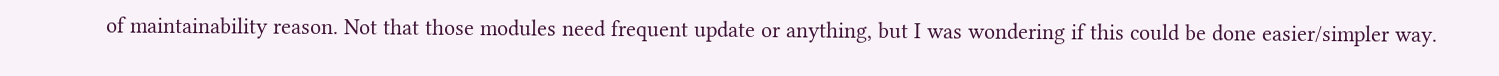of maintainability reason. Not that those modules need frequent update or anything, but I was wondering if this could be done easier/simpler way.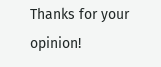Thanks for your opinion!